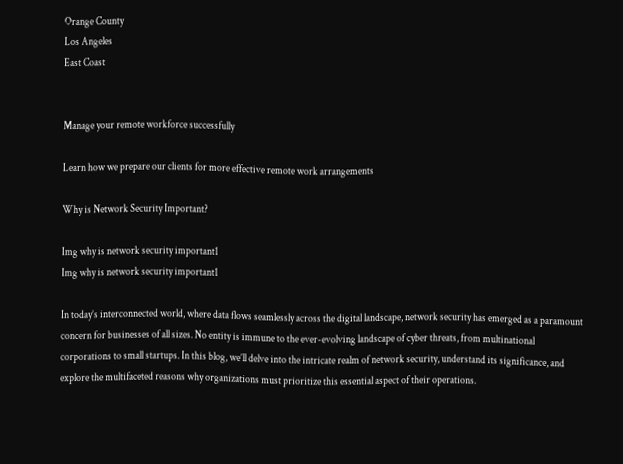Orange County
Los Angeles
East Coast


Manage your remote workforce successfully

Learn how we prepare our clients for more effective remote work arrangements

Why is Network Security Important?

Img why is network security important1
Img why is network security important1

In today’s interconnected world, where data flows seamlessly across the digital landscape, network security has emerged as a paramount concern for businesses of all sizes. No entity is immune to the ever-evolving landscape of cyber threats, from multinational corporations to small startups. In this blog, we’ll delve into the intricate realm of network security, understand its significance, and explore the multifaceted reasons why organizations must prioritize this essential aspect of their operations.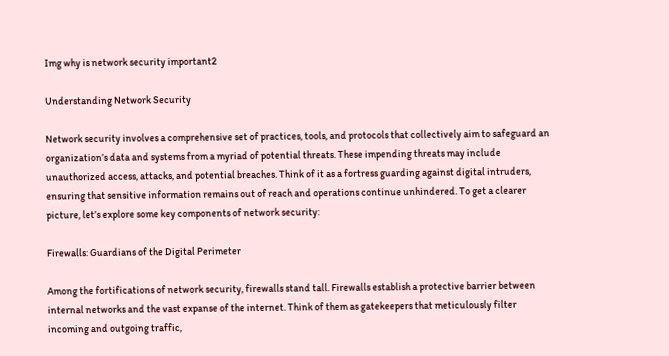Img why is network security important2

Understanding Network Security

Network security involves a comprehensive set of practices, tools, and protocols that collectively aim to safeguard an organization’s data and systems from a myriad of potential threats. These impending threats may include unauthorized access, attacks, and potential breaches. Think of it as a fortress guarding against digital intruders, ensuring that sensitive information remains out of reach and operations continue unhindered. To get a clearer picture, let’s explore some key components of network security:

Firewalls: Guardians of the Digital Perimeter

Among the fortifications of network security, firewalls stand tall. Firewalls establish a protective barrier between internal networks and the vast expanse of the internet. Think of them as gatekeepers that meticulously filter incoming and outgoing traffic,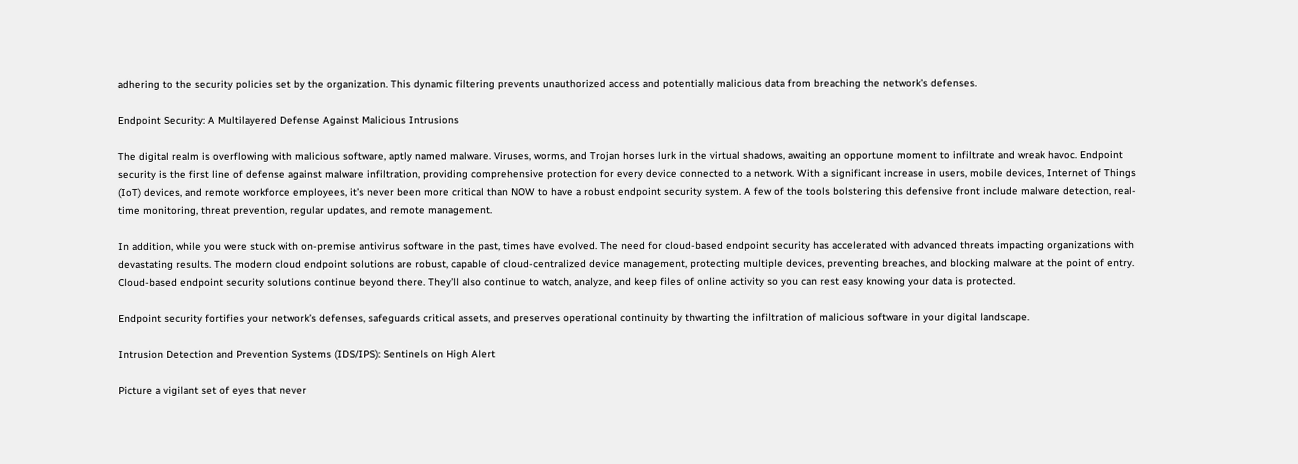adhering to the security policies set by the organization. This dynamic filtering prevents unauthorized access and potentially malicious data from breaching the network’s defenses.

Endpoint Security: A Multilayered Defense Against Malicious Intrusions

The digital realm is overflowing with malicious software, aptly named malware. Viruses, worms, and Trojan horses lurk in the virtual shadows, awaiting an opportune moment to infiltrate and wreak havoc. Endpoint security is the first line of defense against malware infiltration, providing comprehensive protection for every device connected to a network. With a significant increase in users, mobile devices, Internet of Things (IoT) devices, and remote workforce employees, it’s never been more critical than NOW to have a robust endpoint security system. A few of the tools bolstering this defensive front include malware detection, real-time monitoring, threat prevention, regular updates, and remote management.

In addition, while you were stuck with on-premise antivirus software in the past, times have evolved. The need for cloud-based endpoint security has accelerated with advanced threats impacting organizations with devastating results. The modern cloud endpoint solutions are robust, capable of cloud-centralized device management, protecting multiple devices, preventing breaches, and blocking malware at the point of entry. Cloud-based endpoint security solutions continue beyond there. They’ll also continue to watch, analyze, and keep files of online activity so you can rest easy knowing your data is protected.

Endpoint security fortifies your network’s defenses, safeguards critical assets, and preserves operational continuity by thwarting the infiltration of malicious software in your digital landscape.

Intrusion Detection and Prevention Systems (IDS/IPS): Sentinels on High Alert

Picture a vigilant set of eyes that never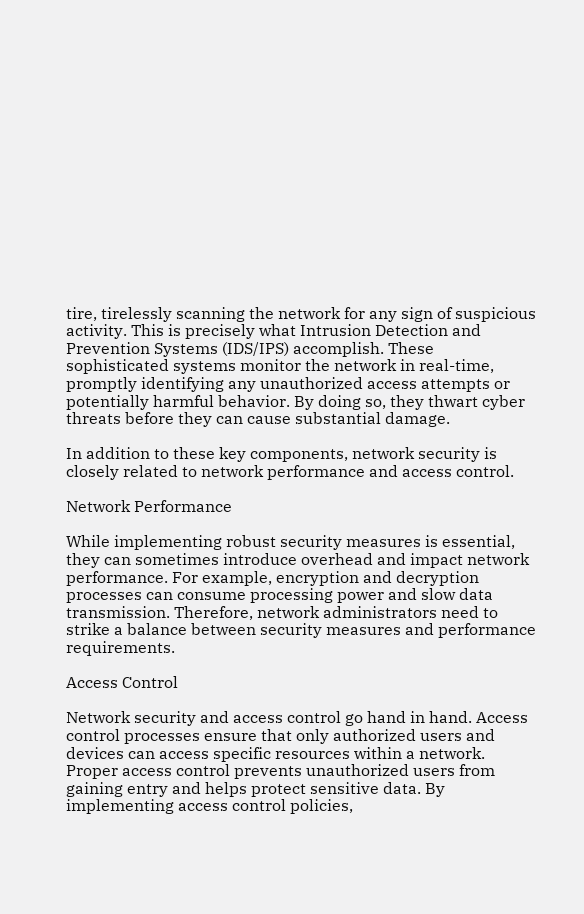tire, tirelessly scanning the network for any sign of suspicious activity. This is precisely what Intrusion Detection and Prevention Systems (IDS/IPS) accomplish. These sophisticated systems monitor the network in real-time, promptly identifying any unauthorized access attempts or potentially harmful behavior. By doing so, they thwart cyber threats before they can cause substantial damage.

In addition to these key components, network security is closely related to network performance and access control.

Network Performance

While implementing robust security measures is essential, they can sometimes introduce overhead and impact network performance. For example, encryption and decryption processes can consume processing power and slow data transmission. Therefore, network administrators need to strike a balance between security measures and performance requirements.

Access Control

Network security and access control go hand in hand. Access control processes ensure that only authorized users and devices can access specific resources within a network. Proper access control prevents unauthorized users from gaining entry and helps protect sensitive data. By implementing access control policies,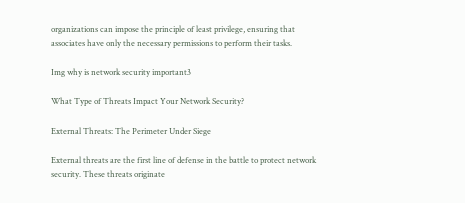organizations can impose the principle of least privilege, ensuring that associates have only the necessary permissions to perform their tasks.

Img why is network security important3

What Type of Threats Impact Your Network Security?

External Threats: The Perimeter Under Siege

External threats are the first line of defense in the battle to protect network security. These threats originate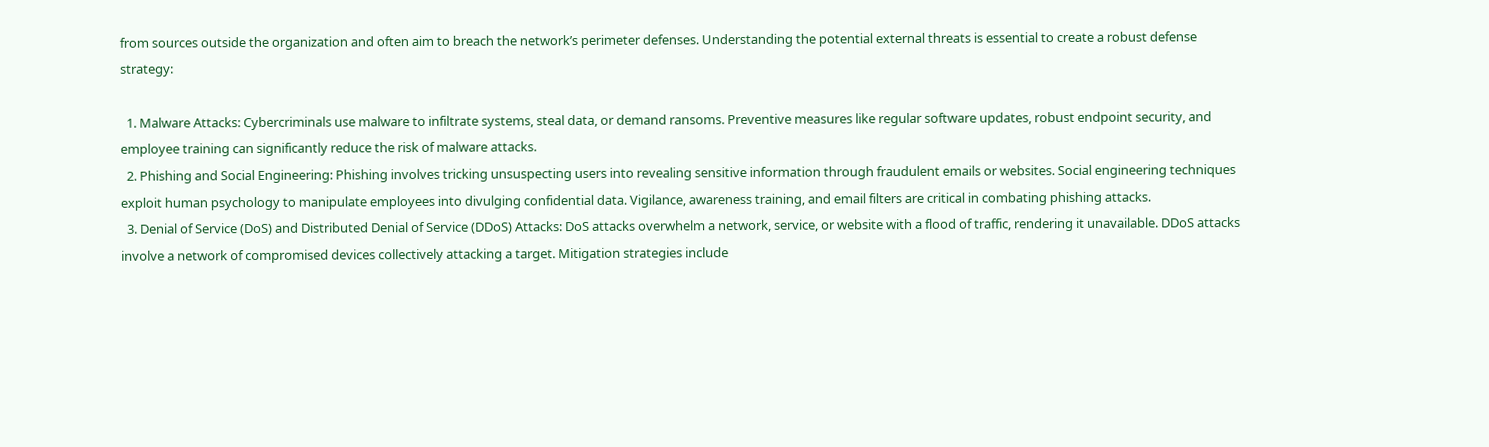from sources outside the organization and often aim to breach the network’s perimeter defenses. Understanding the potential external threats is essential to create a robust defense strategy:

  1. Malware Attacks: Cybercriminals use malware to infiltrate systems, steal data, or demand ransoms. Preventive measures like regular software updates, robust endpoint security, and employee training can significantly reduce the risk of malware attacks.
  2. Phishing and Social Engineering: Phishing involves tricking unsuspecting users into revealing sensitive information through fraudulent emails or websites. Social engineering techniques exploit human psychology to manipulate employees into divulging confidential data. Vigilance, awareness training, and email filters are critical in combating phishing attacks.
  3. Denial of Service (DoS) and Distributed Denial of Service (DDoS) Attacks: DoS attacks overwhelm a network, service, or website with a flood of traffic, rendering it unavailable. DDoS attacks involve a network of compromised devices collectively attacking a target. Mitigation strategies include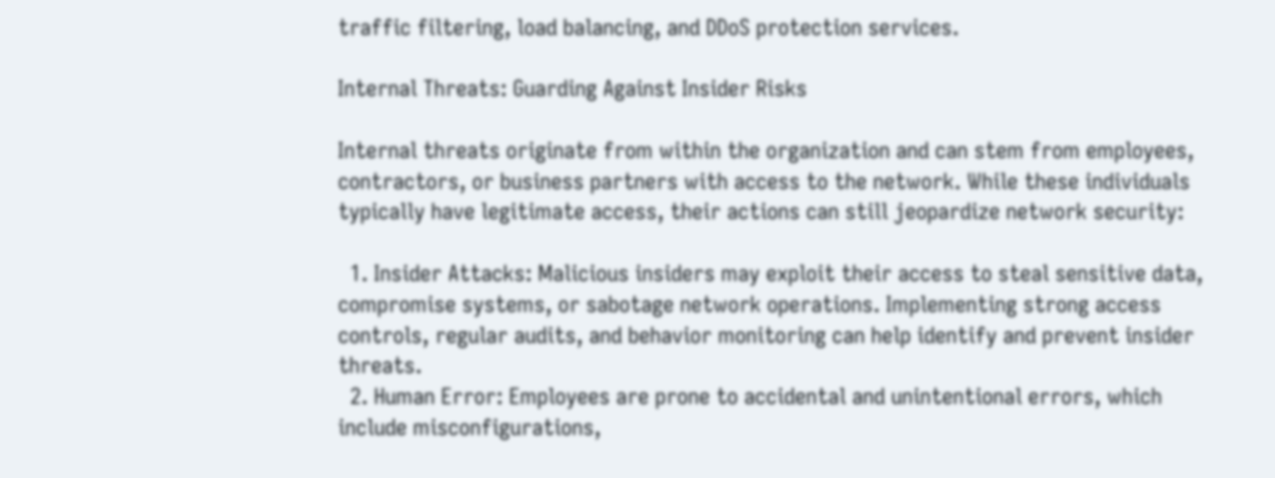traffic filtering, load balancing, and DDoS protection services.

Internal Threats: Guarding Against Insider Risks

Internal threats originate from within the organization and can stem from employees, contractors, or business partners with access to the network. While these individuals typically have legitimate access, their actions can still jeopardize network security:

  1. Insider Attacks: Malicious insiders may exploit their access to steal sensitive data, compromise systems, or sabotage network operations. Implementing strong access controls, regular audits, and behavior monitoring can help identify and prevent insider threats.
  2. Human Error: Employees are prone to accidental and unintentional errors, which include misconfigurations,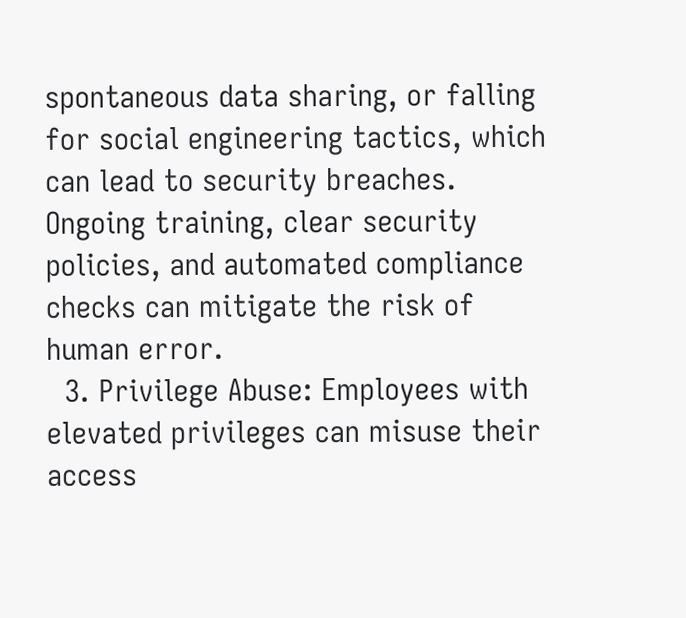spontaneous data sharing, or falling for social engineering tactics, which can lead to security breaches. Ongoing training, clear security policies, and automated compliance checks can mitigate the risk of human error.
  3. Privilege Abuse: Employees with elevated privileges can misuse their access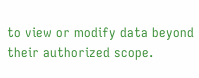to view or modify data beyond their authorized scope.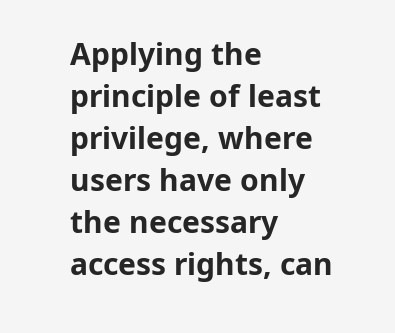Applying the principle of least privilege, where users have only the necessary access rights, can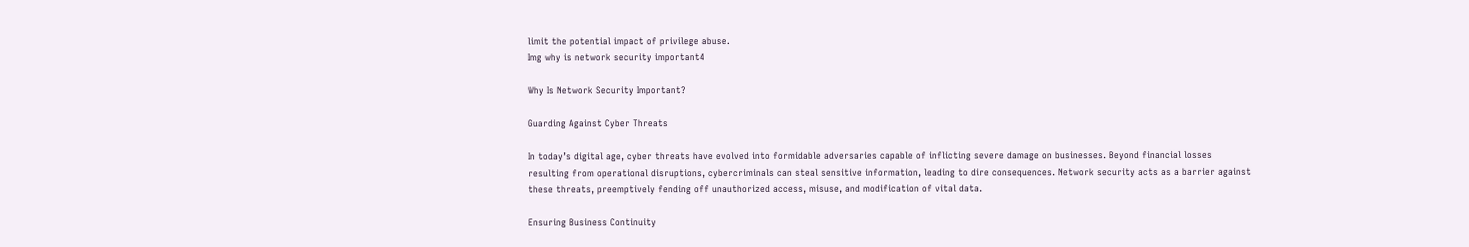limit the potential impact of privilege abuse.
Img why is network security important4

Why Is Network Security Important?

Guarding Against Cyber Threats

In today’s digital age, cyber threats have evolved into formidable adversaries capable of inflicting severe damage on businesses. Beyond financial losses resulting from operational disruptions, cybercriminals can steal sensitive information, leading to dire consequences. Network security acts as a barrier against these threats, preemptively fending off unauthorized access, misuse, and modification of vital data.

Ensuring Business Continuity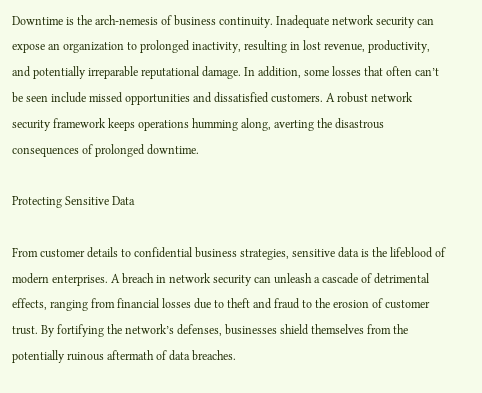Downtime is the arch-nemesis of business continuity. Inadequate network security can expose an organization to prolonged inactivity, resulting in lost revenue, productivity, and potentially irreparable reputational damage. In addition, some losses that often can’t be seen include missed opportunities and dissatisfied customers. A robust network security framework keeps operations humming along, averting the disastrous consequences of prolonged downtime.

Protecting Sensitive Data

From customer details to confidential business strategies, sensitive data is the lifeblood of modern enterprises. A breach in network security can unleash a cascade of detrimental effects, ranging from financial losses due to theft and fraud to the erosion of customer trust. By fortifying the network’s defenses, businesses shield themselves from the potentially ruinous aftermath of data breaches.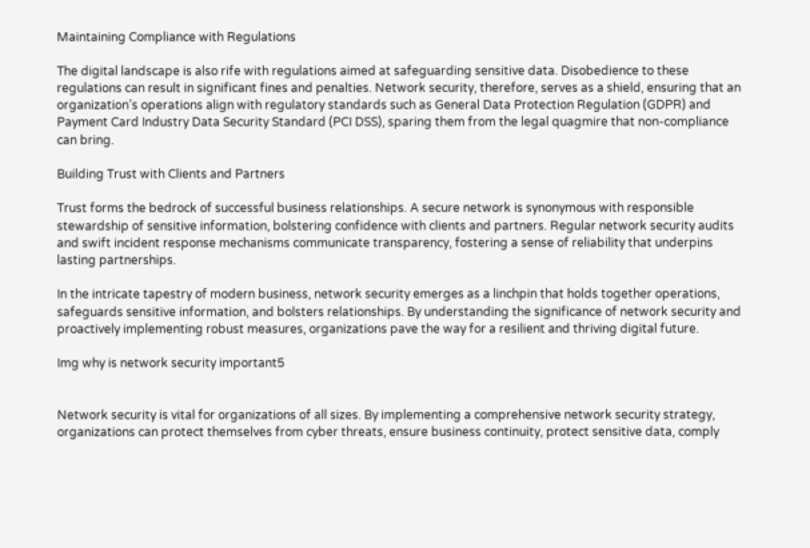Maintaining Compliance with Regulations

The digital landscape is also rife with regulations aimed at safeguarding sensitive data. Disobedience to these regulations can result in significant fines and penalties. Network security, therefore, serves as a shield, ensuring that an organization’s operations align with regulatory standards such as General Data Protection Regulation (GDPR) and Payment Card Industry Data Security Standard (PCI DSS), sparing them from the legal quagmire that non-compliance can bring.

Building Trust with Clients and Partners

Trust forms the bedrock of successful business relationships. A secure network is synonymous with responsible stewardship of sensitive information, bolstering confidence with clients and partners. Regular network security audits and swift incident response mechanisms communicate transparency, fostering a sense of reliability that underpins lasting partnerships.

In the intricate tapestry of modern business, network security emerges as a linchpin that holds together operations, safeguards sensitive information, and bolsters relationships. By understanding the significance of network security and proactively implementing robust measures, organizations pave the way for a resilient and thriving digital future.

Img why is network security important5


Network security is vital for organizations of all sizes. By implementing a comprehensive network security strategy, organizations can protect themselves from cyber threats, ensure business continuity, protect sensitive data, comply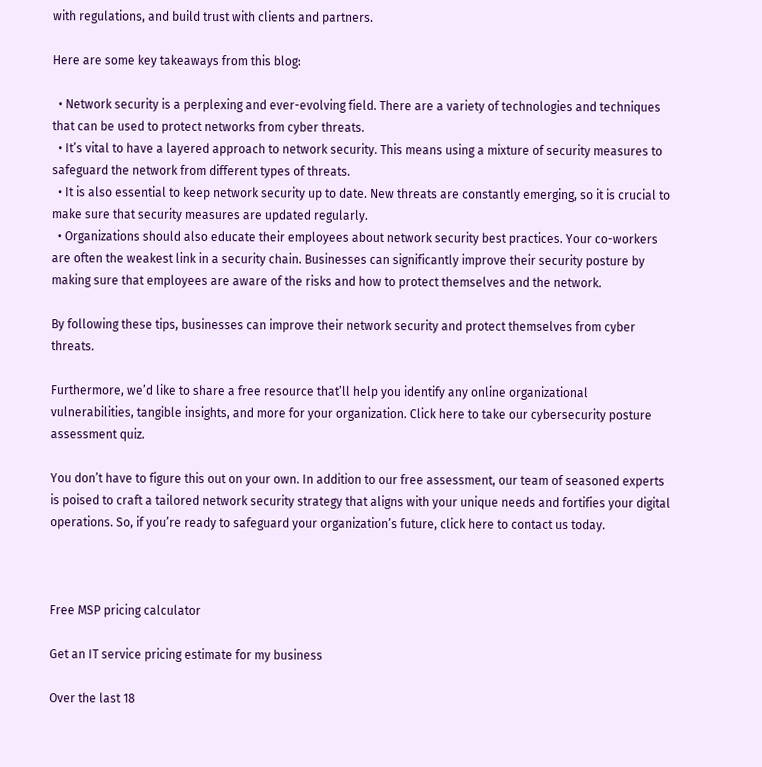with regulations, and build trust with clients and partners.

Here are some key takeaways from this blog:

  • Network security is a perplexing and ever-evolving field. There are a variety of technologies and techniques that can be used to protect networks from cyber threats.
  • It’s vital to have a layered approach to network security. This means using a mixture of security measures to safeguard the network from different types of threats.
  • It is also essential to keep network security up to date. New threats are constantly emerging, so it is crucial to make sure that security measures are updated regularly.
  • Organizations should also educate their employees about network security best practices. Your co-workers are often the weakest link in a security chain. Businesses can significantly improve their security posture by making sure that employees are aware of the risks and how to protect themselves and the network.

By following these tips, businesses can improve their network security and protect themselves from cyber threats.

Furthermore, we’d like to share a free resource that’ll help you identify any online organizational vulnerabilities, tangible insights, and more for your organization. Click here to take our cybersecurity posture assessment quiz.

You don’t have to figure this out on your own. In addition to our free assessment, our team of seasoned experts is poised to craft a tailored network security strategy that aligns with your unique needs and fortifies your digital operations. So, if you’re ready to safeguard your organization’s future, click here to contact us today.



Free MSP pricing calculator

Get an IT service pricing estimate for my business

Over the last 18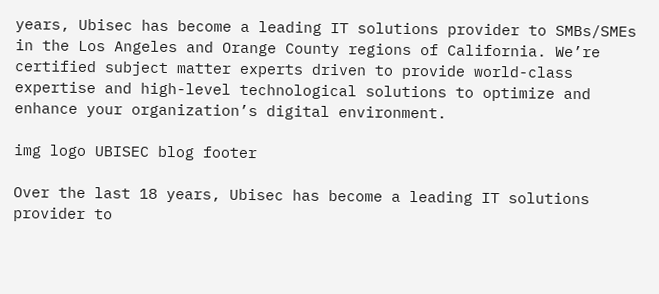years, Ubisec has become a leading IT solutions provider to SMBs/SMEs in the Los Angeles and Orange County regions of California. We’re certified subject matter experts driven to provide world-class expertise and high-level technological solutions to optimize and enhance your organization’s digital environment.

img logo UBISEC blog footer

Over the last 18 years, Ubisec has become a leading IT solutions provider to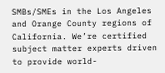SMBs/SMEs in the Los Angeles and Orange County regions of California. We’re certified subject matter experts driven to provide world-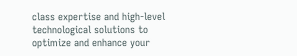class expertise and high-level technological solutions to optimize and enhance your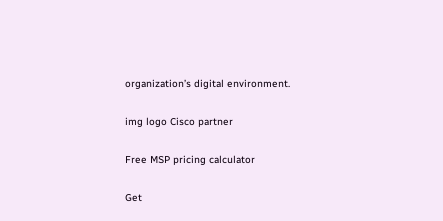organization’s digital environment.

img logo Cisco partner

Free MSP pricing calculator

Get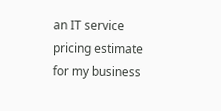an IT service pricing estimate for my business